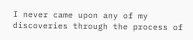I never came upon any of my discoveries through the process of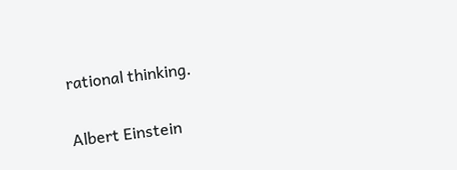rational thinking.

Albert Einstein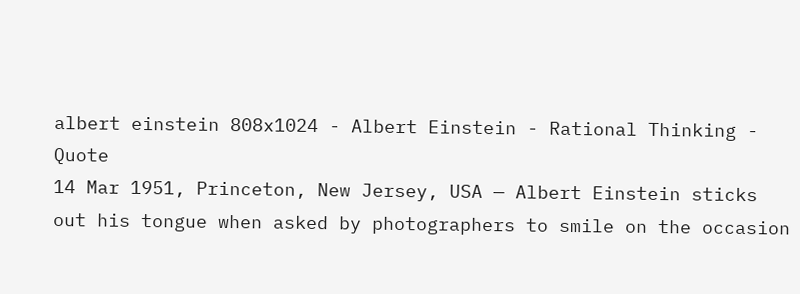albert einstein 808x1024 - Albert Einstein - Rational Thinking - Quote
14 Mar 1951, Princeton, New Jersey, USA — Albert Einstein sticks out his tongue when asked by photographers to smile on the occasion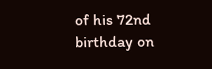of his 72nd birthday on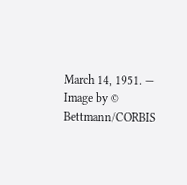March 14, 1951. — Image by © Bettmann/CORBIS